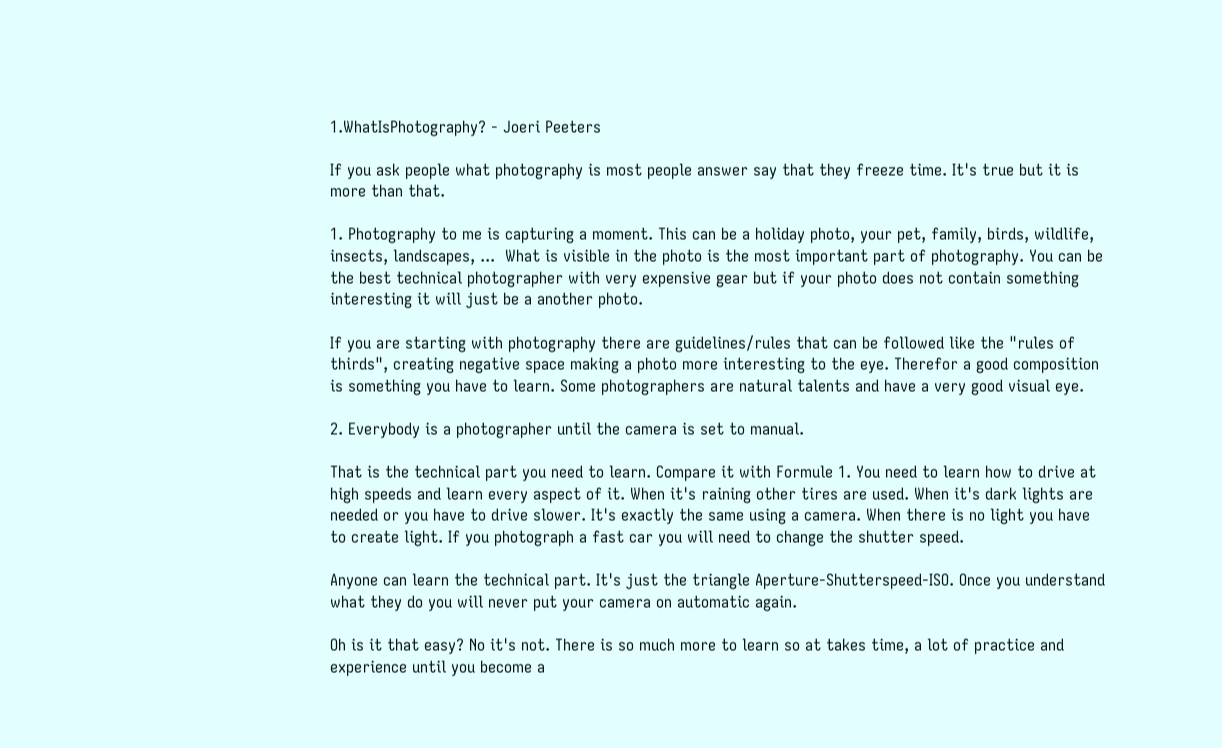1.WhatIsPhotography? - Joeri Peeters

If you ask people what photography is most people answer say that they freeze time. It's true but it is more than that.

1. Photography to me is capturing a moment. This can be a holiday photo, your pet, family, birds, wildlife, insects, landscapes, ...  What is visible in the photo is the most important part of photography. You can be the best technical photographer with very expensive gear but if your photo does not contain something interesting it will just be a another photo.

If you are starting with photography there are guidelines/rules that can be followed like the "rules of thirds", creating negative space making a photo more interesting to the eye. Therefor a good composition is something you have to learn. Some photographers are natural talents and have a very good visual eye.

2. Everybody is a photographer until the camera is set to manual.

That is the technical part you need to learn. Compare it with Formule 1. You need to learn how to drive at high speeds and learn every aspect of it. When it's raining other tires are used. When it's dark lights are needed or you have to drive slower. It's exactly the same using a camera. When there is no light you have to create light. If you photograph a fast car you will need to change the shutter speed.

Anyone can learn the technical part. It's just the triangle Aperture-Shutterspeed-ISO. Once you understand what they do you will never put your camera on automatic again.

Oh is it that easy? No it's not. There is so much more to learn so at takes time, a lot of practice and experience until you become a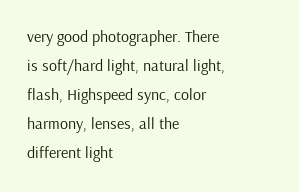very good photographer. There is soft/hard light, natural light, flash, Highspeed sync, color harmony, lenses, all the different light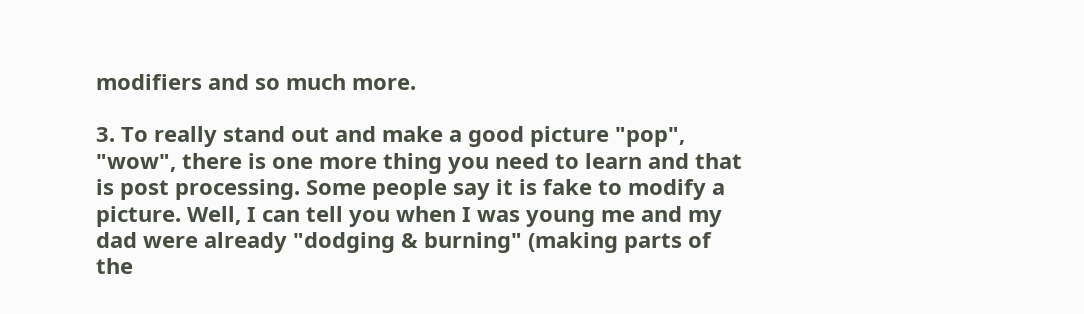modifiers and so much more.

3. To really stand out and make a good picture "pop", "wow", there is one more thing you need to learn and that is post processing. Some people say it is fake to modify a picture. Well, I can tell you when I was young me and my dad were already "dodging & burning" (making parts of the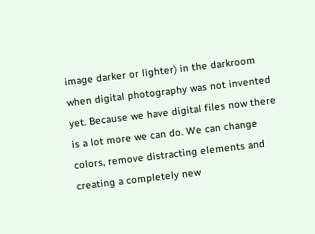image darker or lighter) in the darkroom when digital photography was not invented yet. Because we have digital files now there is a lot more we can do. We can change colors, remove distracting elements and creating a completely new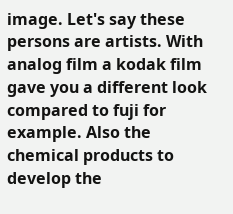image. Let's say these persons are artists. With analog film a kodak film gave you a different look compared to fuji for example. Also the chemical products to develop the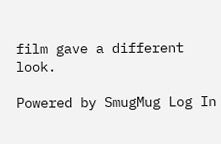film gave a different look.

Powered by SmugMug Log In